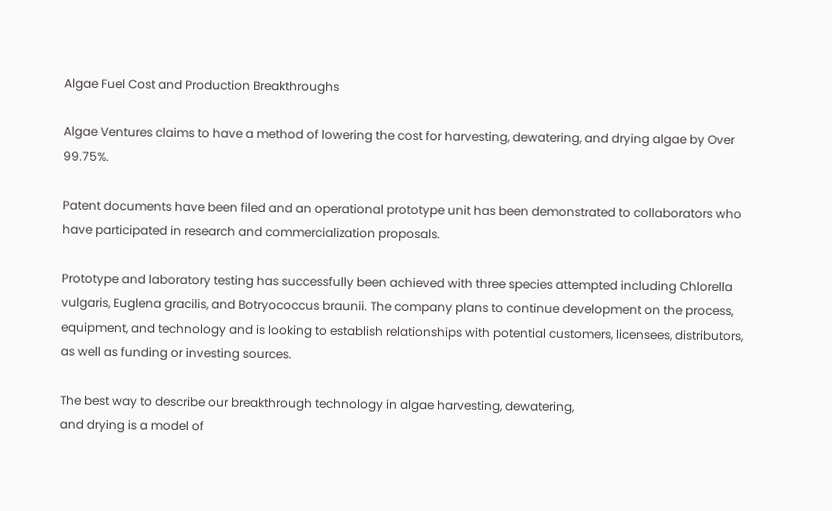Algae Fuel Cost and Production Breakthroughs

Algae Ventures claims to have a method of lowering the cost for harvesting, dewatering, and drying algae by Over 99.75%.

Patent documents have been filed and an operational prototype unit has been demonstrated to collaborators who have participated in research and commercialization proposals.

Prototype and laboratory testing has successfully been achieved with three species attempted including Chlorella vulgaris, Euglena gracilis, and Botryococcus braunii. The company plans to continue development on the process, equipment, and technology and is looking to establish relationships with potential customers, licensees, distributors, as well as funding or investing sources.

The best way to describe our breakthrough technology in algae harvesting, dewatering,
and drying is a model of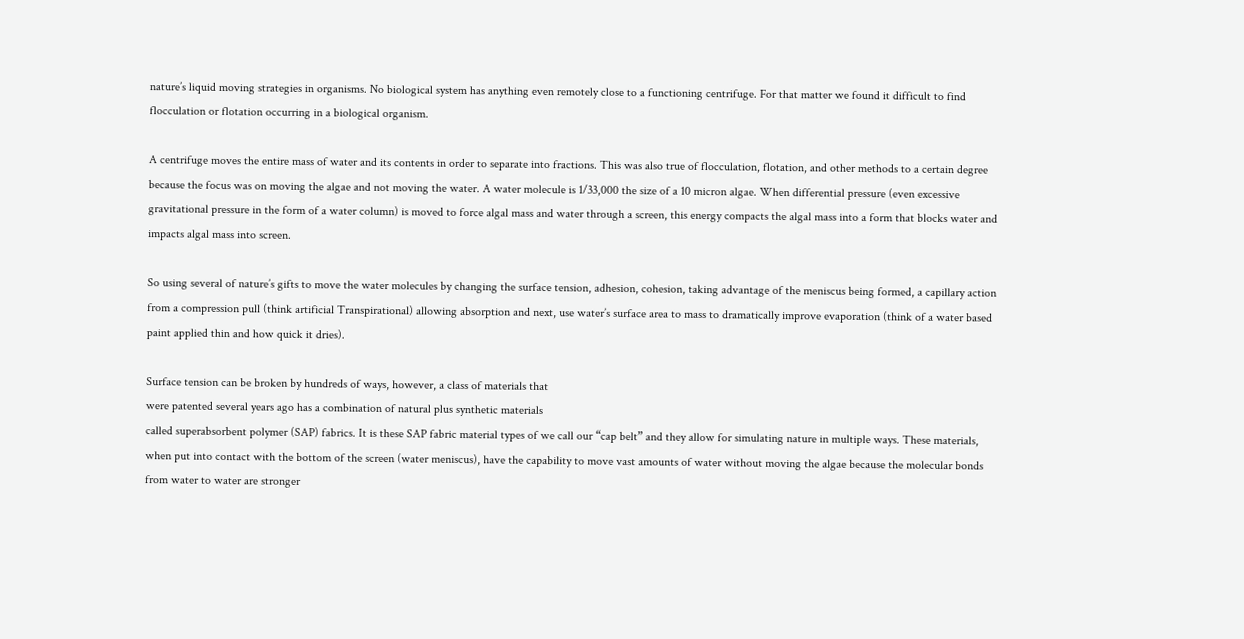nature’s liquid moving strategies in organisms. No biological system has anything even remotely close to a functioning centrifuge. For that matter we found it difficult to find flocculation or flotation occurring in a biological organism.

A centrifuge moves the entire mass of water and its contents in order to separate into fractions. This was also true of flocculation, flotation, and other methods to a certain degree because the focus was on moving the algae and not moving the water. A water molecule is 1/33,000 the size of a 10 micron algae. When differential pressure (even excessive gravitational pressure in the form of a water column) is moved to force algal mass and water through a screen, this energy compacts the algal mass into a form that blocks water and impacts algal mass into screen.

So using several of nature’s gifts to move the water molecules by changing the surface tension, adhesion, cohesion, taking advantage of the meniscus being formed, a capillary action from a compression pull (think artificial Transpirational) allowing absorption and next, use water’s surface area to mass to dramatically improve evaporation (think of a water based paint applied thin and how quick it dries).

Surface tension can be broken by hundreds of ways, however, a class of materials that
were patented several years ago has a combination of natural plus synthetic materials
called superabsorbent polymer (SAP) fabrics. It is these SAP fabric material types of we call our “cap belt” and they allow for simulating nature in multiple ways. These materials, when put into contact with the bottom of the screen (water meniscus), have the capability to move vast amounts of water without moving the algae because the molecular bonds from water to water are stronger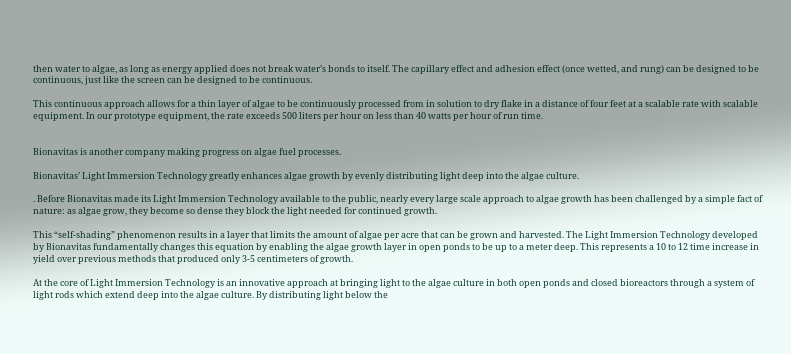then water to algae, as long as energy applied does not break water’s bonds to itself. The capillary effect and adhesion effect (once wetted, and rung) can be designed to be continuous, just like the screen can be designed to be continuous.

This continuous approach allows for a thin layer of algae to be continuously processed from in solution to dry flake in a distance of four feet at a scalable rate with scalable equipment. In our prototype equipment, the rate exceeds 500 liters per hour on less than 40 watts per hour of run time.


Bionavitas is another company making progress on algae fuel processes.

Bionavitas’ Light Immersion Technology greatly enhances algae growth by evenly distributing light deep into the algae culture.

. Before Bionavitas made its Light Immersion Technology available to the public, nearly every large scale approach to algae growth has been challenged by a simple fact of nature: as algae grow, they become so dense they block the light needed for continued growth.

This “self-shading” phenomenon results in a layer that limits the amount of algae per acre that can be grown and harvested. The Light Immersion Technology developed by Bionavitas fundamentally changes this equation by enabling the algae growth layer in open ponds to be up to a meter deep. This represents a 10 to 12 time increase in yield over previous methods that produced only 3-5 centimeters of growth.

At the core of Light Immersion Technology is an innovative approach at bringing light to the algae culture in both open ponds and closed bioreactors through a system of light rods which extend deep into the algae culture. By distributing light below the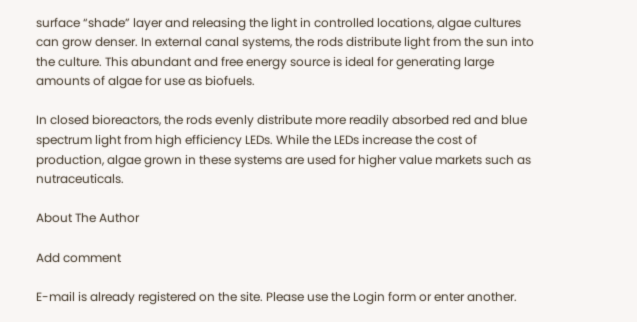surface “shade” layer and releasing the light in controlled locations, algae cultures can grow denser. In external canal systems, the rods distribute light from the sun into the culture. This abundant and free energy source is ideal for generating large amounts of algae for use as biofuels.

In closed bioreactors, the rods evenly distribute more readily absorbed red and blue spectrum light from high efficiency LEDs. While the LEDs increase the cost of production, algae grown in these systems are used for higher value markets such as nutraceuticals.

About The Author

Add comment

E-mail is already registered on the site. Please use the Login form or enter another.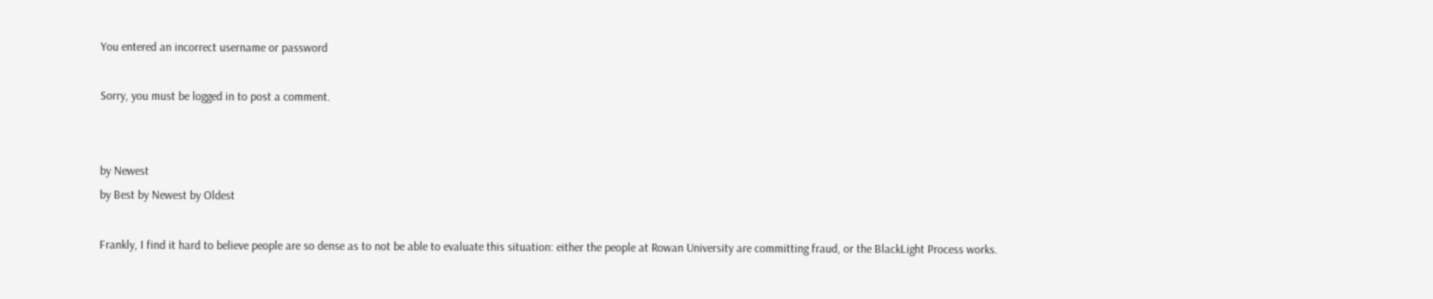You entered an incorrect username or password

Sorry, you must be logged in to post a comment.


by Newest
by Best by Newest by Oldest

Frankly, I find it hard to believe people are so dense as to not be able to evaluate this situation: either the people at Rowan University are committing fraud, or the BlackLight Process works.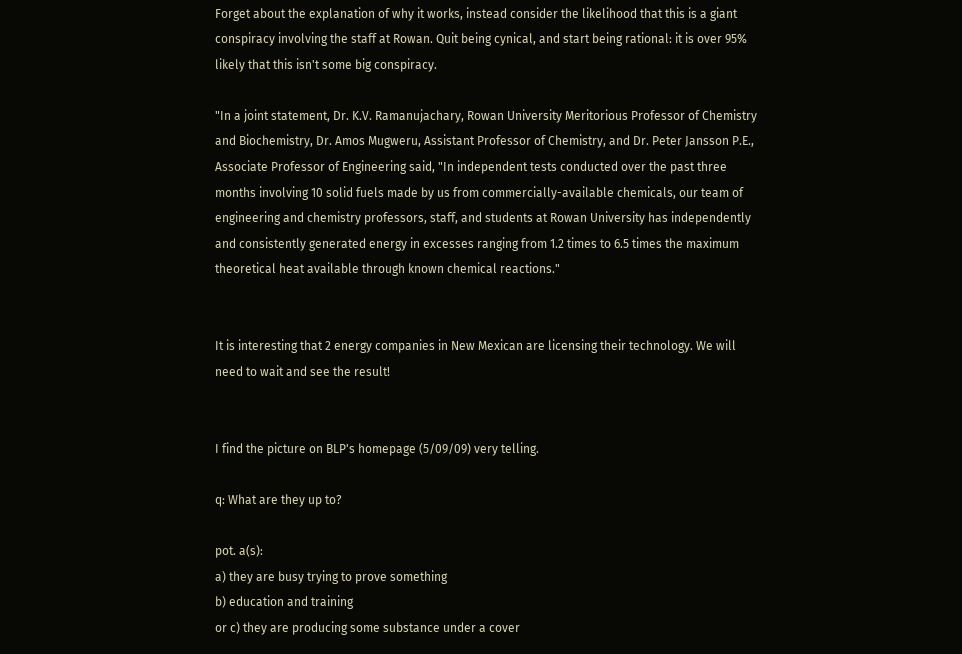Forget about the explanation of why it works, instead consider the likelihood that this is a giant conspiracy involving the staff at Rowan. Quit being cynical, and start being rational: it is over 95% likely that this isn't some big conspiracy.

"In a joint statement, Dr. K.V. Ramanujachary, Rowan University Meritorious Professor of Chemistry and Biochemistry, Dr. Amos Mugweru, Assistant Professor of Chemistry, and Dr. Peter Jansson P.E., Associate Professor of Engineering said, "In independent tests conducted over the past three months involving 10 solid fuels made by us from commercially-available chemicals, our team of engineering and chemistry professors, staff, and students at Rowan University has independently and consistently generated energy in excesses ranging from 1.2 times to 6.5 times the maximum theoretical heat available through known chemical reactions."


It is interesting that 2 energy companies in New Mexican are licensing their technology. We will need to wait and see the result!


I find the picture on BLP's homepage (5/09/09) very telling.

q: What are they up to?

pot. a(s):
a) they are busy trying to prove something
b) education and training
or c) they are producing some substance under a cover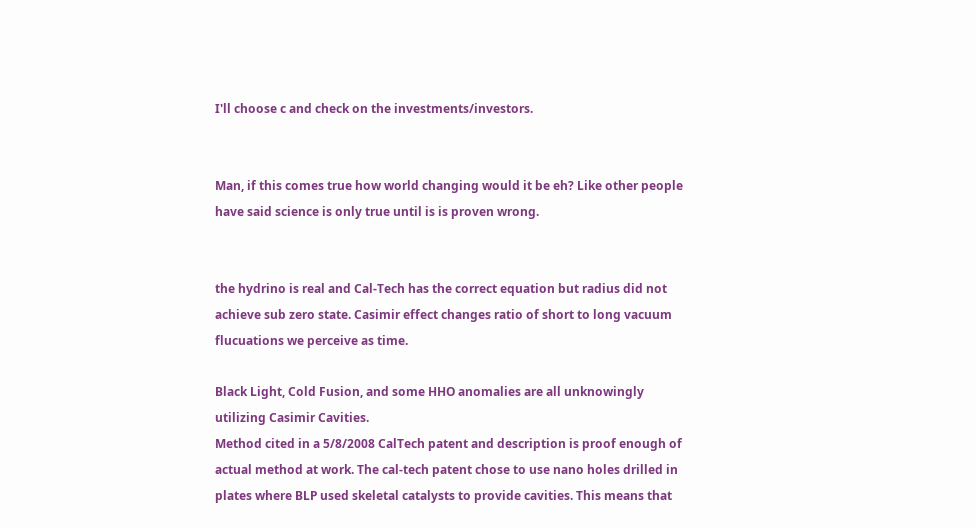I'll choose c and check on the investments/investors.


Man, if this comes true how world changing would it be eh? Like other people have said science is only true until is is proven wrong.


the hydrino is real and Cal-Tech has the correct equation but radius did not achieve sub zero state. Casimir effect changes ratio of short to long vacuum flucuations we perceive as time.

Black Light, Cold Fusion, and some HHO anomalies are all unknowingly utilizing Casimir Cavities.
Method cited in a 5/8/2008 CalTech patent and description is proof enough of actual method at work. The cal-tech patent chose to use nano holes drilled in plates where BLP used skeletal catalysts to provide cavities. This means that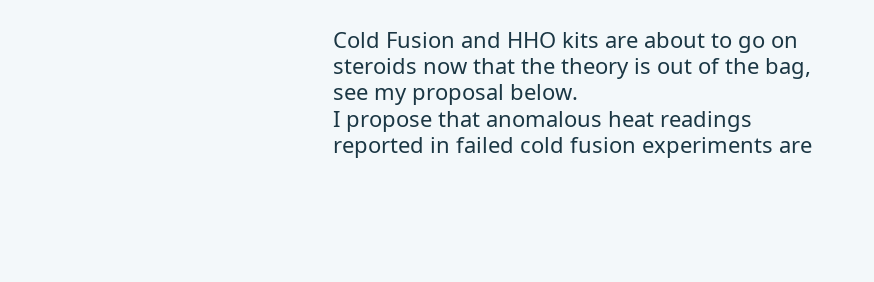Cold Fusion and HHO kits are about to go on steroids now that the theory is out of the bag, see my proposal below.
I propose that anomalous heat readings reported in failed cold fusion experiments are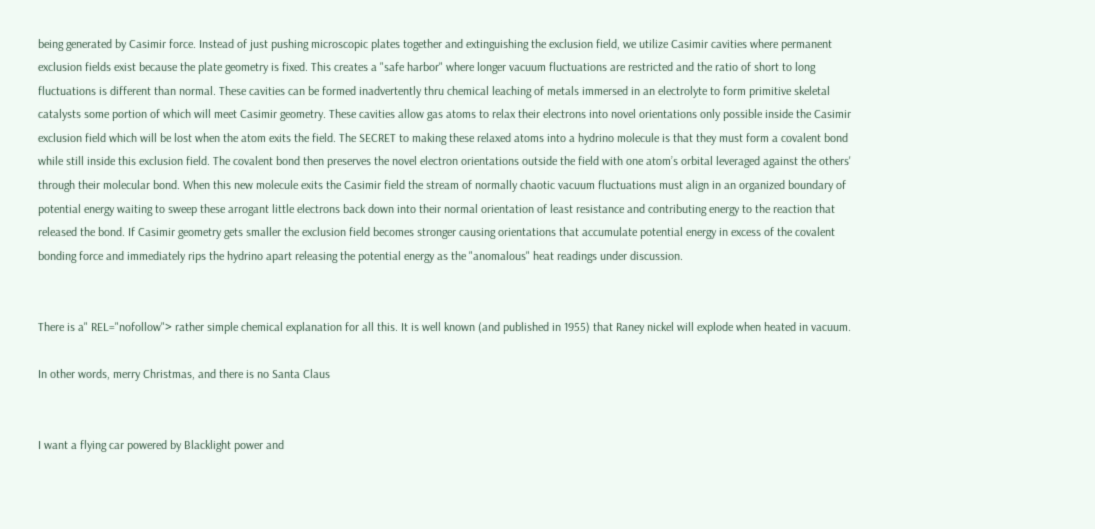being generated by Casimir force. Instead of just pushing microscopic plates together and extinguishing the exclusion field, we utilize Casimir cavities where permanent exclusion fields exist because the plate geometry is fixed. This creates a "safe harbor" where longer vacuum fluctuations are restricted and the ratio of short to long fluctuations is different than normal. These cavities can be formed inadvertently thru chemical leaching of metals immersed in an electrolyte to form primitive skeletal catalysts some portion of which will meet Casimir geometry. These cavities allow gas atoms to relax their electrons into novel orientations only possible inside the Casimir exclusion field which will be lost when the atom exits the field. The SECRET to making these relaxed atoms into a hydrino molecule is that they must form a covalent bond while still inside this exclusion field. The covalent bond then preserves the novel electron orientations outside the field with one atom’s orbital leveraged against the others' through their molecular bond. When this new molecule exits the Casimir field the stream of normally chaotic vacuum fluctuations must align in an organized boundary of potential energy waiting to sweep these arrogant little electrons back down into their normal orientation of least resistance and contributing energy to the reaction that released the bond. If Casimir geometry gets smaller the exclusion field becomes stronger causing orientations that accumulate potential energy in excess of the covalent bonding force and immediately rips the hydrino apart releasing the potential energy as the "anomalous" heat readings under discussion.


There is a" REL="nofollow"> rather simple chemical explanation for all this. It is well known (and published in 1955) that Raney nickel will explode when heated in vacuum.

In other words, merry Christmas, and there is no Santa Claus


I want a flying car powered by Blacklight power and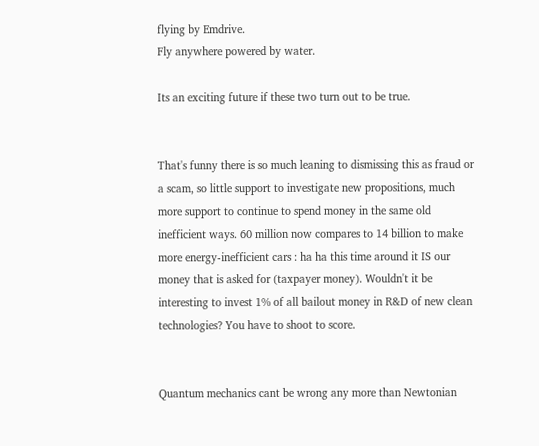flying by Emdrive.
Fly anywhere powered by water.

Its an exciting future if these two turn out to be true.


That's funny there is so much leaning to dismissing this as fraud or a scam, so little support to investigate new propositions, much more support to continue to spend money in the same old inefficient ways. 60 million now compares to 14 billion to make more energy-inefficient cars : ha ha this time around it IS our money that is asked for (taxpayer money). Wouldn't it be interesting to invest 1% of all bailout money in R&D of new clean technologies? You have to shoot to score.


Quantum mechanics cant be wrong any more than Newtonian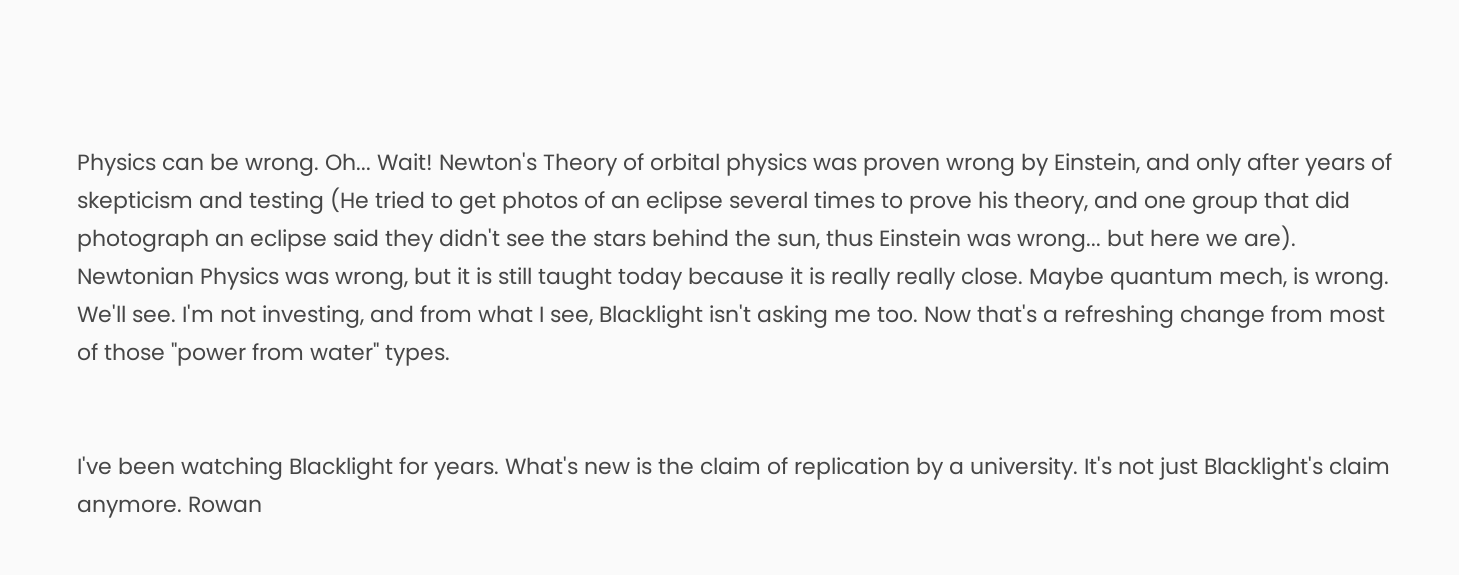Physics can be wrong. Oh... Wait! Newton's Theory of orbital physics was proven wrong by Einstein, and only after years of skepticism and testing (He tried to get photos of an eclipse several times to prove his theory, and one group that did photograph an eclipse said they didn't see the stars behind the sun, thus Einstein was wrong... but here we are). Newtonian Physics was wrong, but it is still taught today because it is really really close. Maybe quantum mech, is wrong. We'll see. I'm not investing, and from what I see, Blacklight isn't asking me too. Now that's a refreshing change from most of those "power from water" types.


I've been watching Blacklight for years. What's new is the claim of replication by a university. It's not just Blacklight's claim anymore. Rowan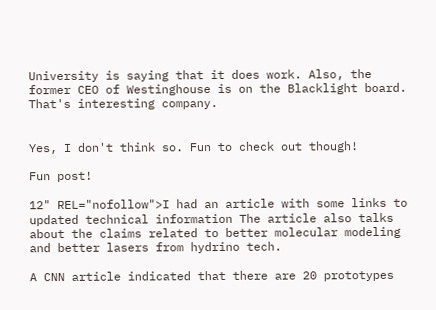University is saying that it does work. Also, the former CEO of Westinghouse is on the Blacklight board. That's interesting company.


Yes, I don't think so. Fun to check out though!

Fun post!

12" REL="nofollow">I had an article with some links to updated technical information The article also talks about the claims related to better molecular modeling and better lasers from hydrino tech.

A CNN article indicated that there are 20 prototypes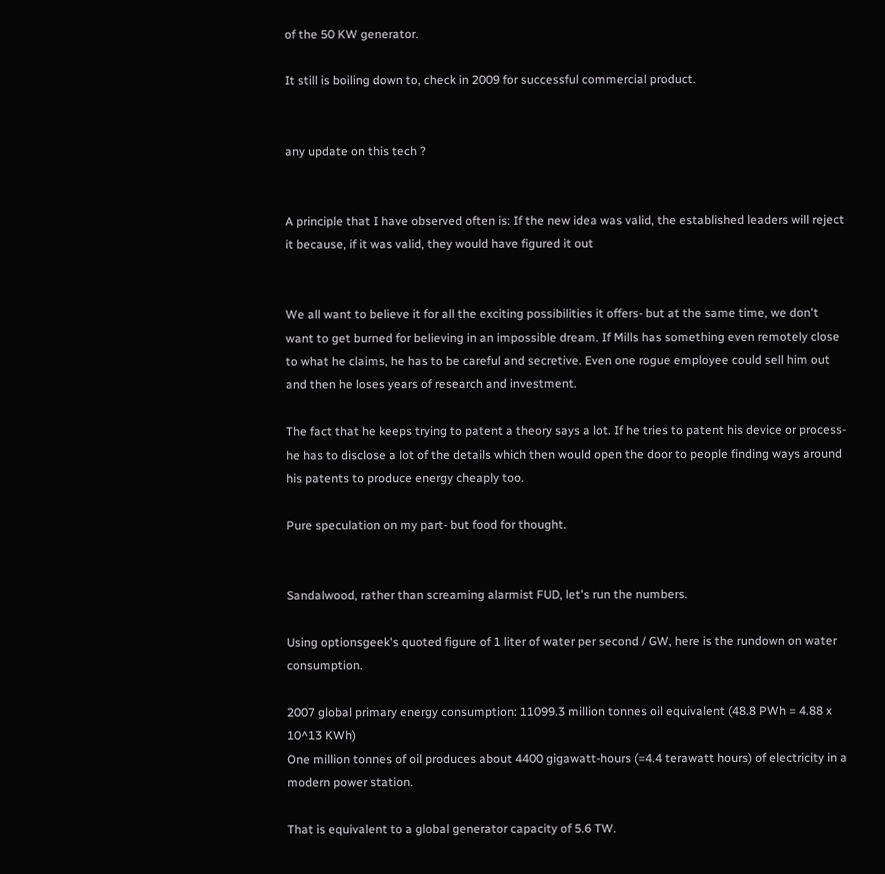of the 50 KW generator.

It still is boiling down to, check in 2009 for successful commercial product.


any update on this tech ?


A principle that I have observed often is: If the new idea was valid, the established leaders will reject it because, if it was valid, they would have figured it out


We all want to believe it for all the exciting possibilities it offers- but at the same time, we don't want to get burned for believing in an impossible dream. If Mills has something even remotely close to what he claims, he has to be careful and secretive. Even one rogue employee could sell him out and then he loses years of research and investment.

The fact that he keeps trying to patent a theory says a lot. If he tries to patent his device or process- he has to disclose a lot of the details which then would open the door to people finding ways around his patents to produce energy cheaply too.

Pure speculation on my part- but food for thought.


Sandalwood, rather than screaming alarmist FUD, let's run the numbers.

Using optionsgeek's quoted figure of 1 liter of water per second / GW, here is the rundown on water consumption.

2007 global primary energy consumption: 11099.3 million tonnes oil equivalent (48.8 PWh = 4.88 x 10^13 KWh)
One million tonnes of oil produces about 4400 gigawatt-hours (=4.4 terawatt hours) of electricity in a modern power station.

That is equivalent to a global generator capacity of 5.6 TW.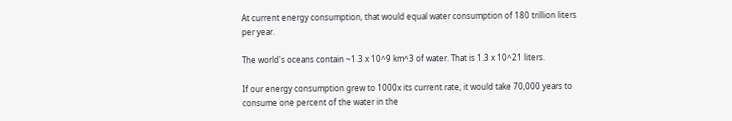At current energy consumption, that would equal water consumption of 180 trillion liters per year.

The world's oceans contain ~1.3 x 10^9 km^3 of water. That is 1.3 x 10^21 liters.

If our energy consumption grew to 1000x its current rate, it would take 70,000 years to consume one percent of the water in the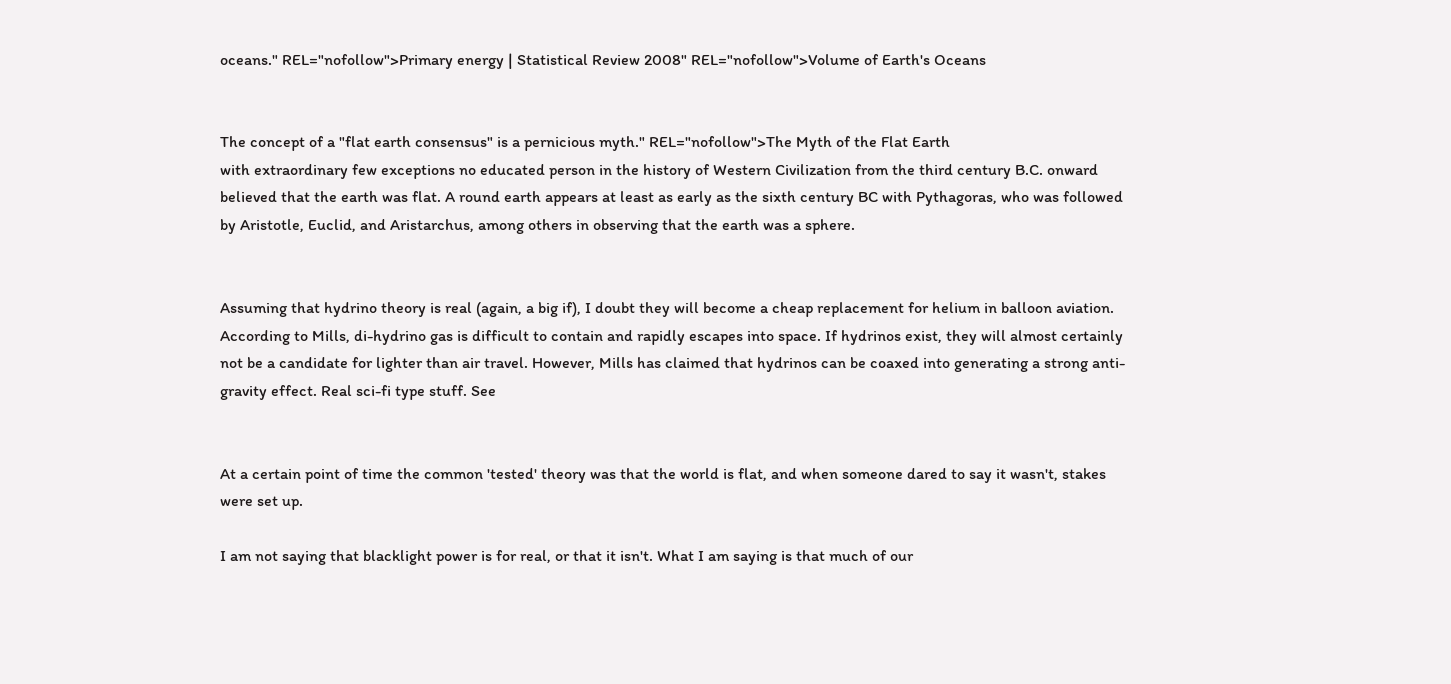oceans." REL="nofollow">Primary energy | Statistical Review 2008" REL="nofollow">Volume of Earth's Oceans


The concept of a "flat earth consensus" is a pernicious myth." REL="nofollow">The Myth of the Flat Earth
with extraordinary few exceptions no educated person in the history of Western Civilization from the third century B.C. onward believed that the earth was flat. A round earth appears at least as early as the sixth century BC with Pythagoras, who was followed by Aristotle, Euclid, and Aristarchus, among others in observing that the earth was a sphere.


Assuming that hydrino theory is real (again, a big if), I doubt they will become a cheap replacement for helium in balloon aviation. According to Mills, di-hydrino gas is difficult to contain and rapidly escapes into space. If hydrinos exist, they will almost certainly not be a candidate for lighter than air travel. However, Mills has claimed that hydrinos can be coaxed into generating a strong anti-gravity effect. Real sci-fi type stuff. See


At a certain point of time the common 'tested' theory was that the world is flat, and when someone dared to say it wasn't, stakes were set up.

I am not saying that blacklight power is for real, or that it isn't. What I am saying is that much of our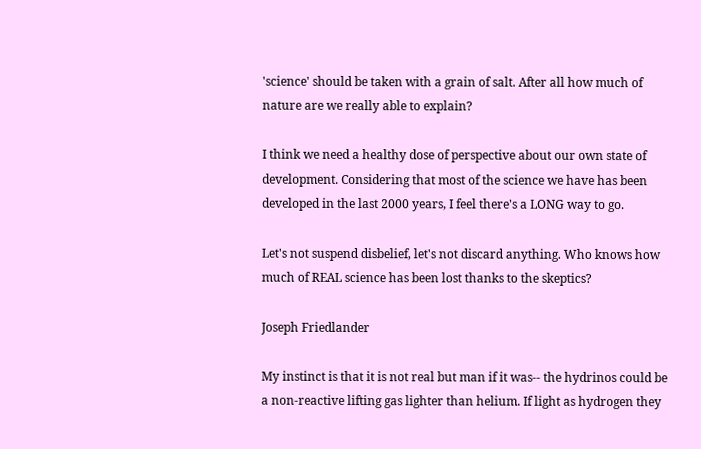'science' should be taken with a grain of salt. After all how much of nature are we really able to explain?

I think we need a healthy dose of perspective about our own state of development. Considering that most of the science we have has been developed in the last 2000 years, I feel there's a LONG way to go.

Let's not suspend disbelief, let's not discard anything. Who knows how much of REAL science has been lost thanks to the skeptics?

Joseph Friedlander

My instinct is that it is not real but man if it was-- the hydrinos could be a non-reactive lifting gas lighter than helium. If light as hydrogen they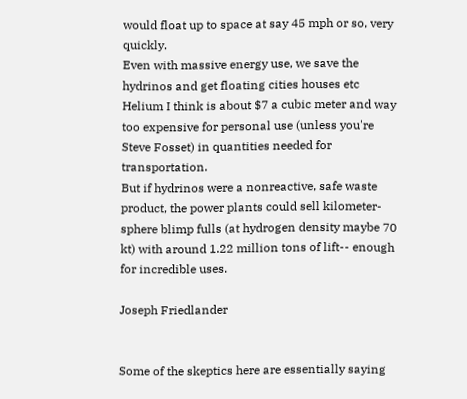would float up to space at say 45 mph or so, very quickly.
Even with massive energy use, we save the hydrinos and get floating cities houses etc
Helium I think is about $7 a cubic meter and way too expensive for personal use (unless you're Steve Fosset) in quantities needed for transportation.
But if hydrinos were a nonreactive, safe waste product, the power plants could sell kilometer-sphere blimp fulls (at hydrogen density maybe 70 kt) with around 1.22 million tons of lift-- enough for incredible uses.

Joseph Friedlander


Some of the skeptics here are essentially saying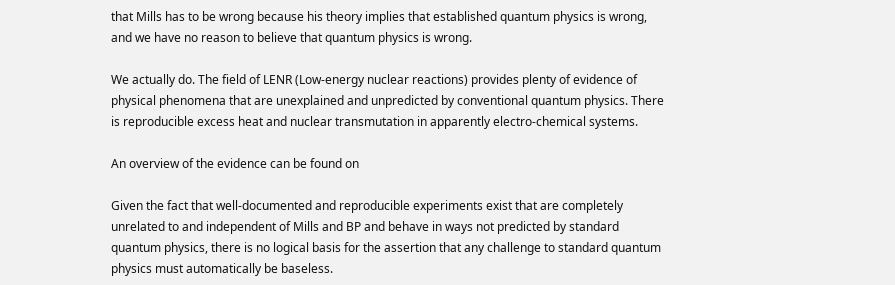that Mills has to be wrong because his theory implies that established quantum physics is wrong, and we have no reason to believe that quantum physics is wrong.

We actually do. The field of LENR (Low-energy nuclear reactions) provides plenty of evidence of physical phenomena that are unexplained and unpredicted by conventional quantum physics. There is reproducible excess heat and nuclear transmutation in apparently electro-chemical systems.

An overview of the evidence can be found on

Given the fact that well-documented and reproducible experiments exist that are completely unrelated to and independent of Mills and BP and behave in ways not predicted by standard quantum physics, there is no logical basis for the assertion that any challenge to standard quantum physics must automatically be baseless.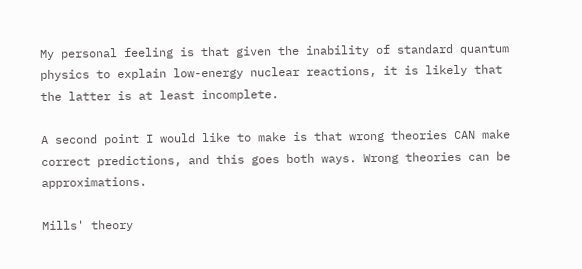My personal feeling is that given the inability of standard quantum physics to explain low-energy nuclear reactions, it is likely that the latter is at least incomplete.

A second point I would like to make is that wrong theories CAN make correct predictions, and this goes both ways. Wrong theories can be approximations.

Mills' theory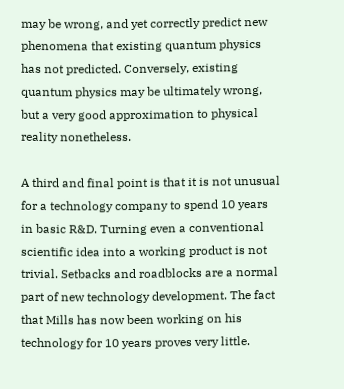may be wrong, and yet correctly predict new phenomena that existing quantum physics has not predicted. Conversely, existing quantum physics may be ultimately wrong, but a very good approximation to physical reality nonetheless.

A third and final point is that it is not unusual for a technology company to spend 10 years in basic R&D. Turning even a conventional scientific idea into a working product is not trivial. Setbacks and roadblocks are a normal part of new technology development. The fact that Mills has now been working on his technology for 10 years proves very little.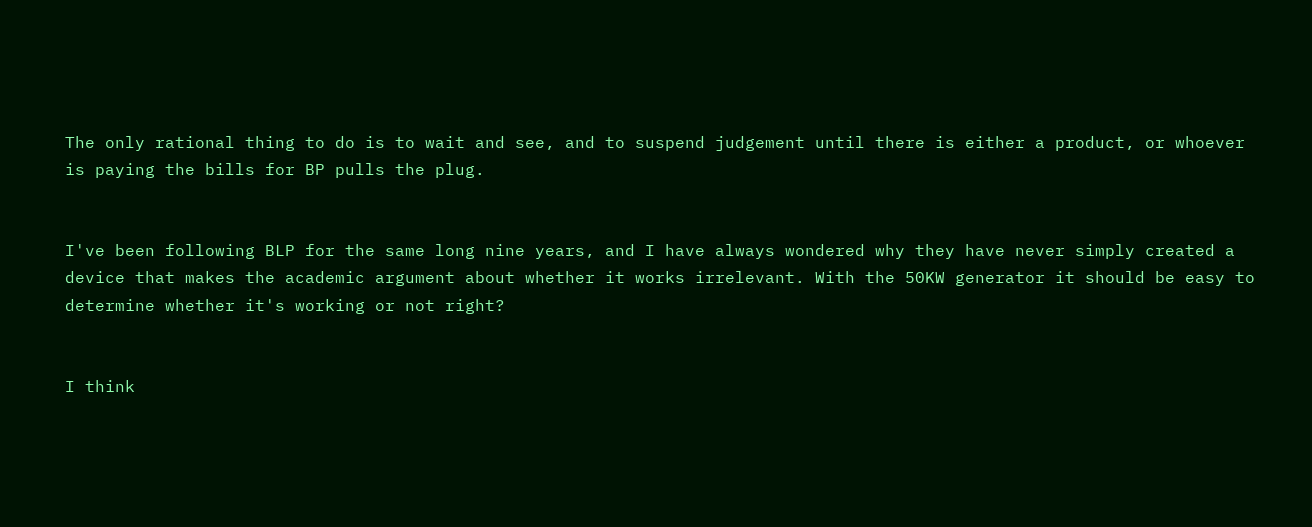The only rational thing to do is to wait and see, and to suspend judgement until there is either a product, or whoever is paying the bills for BP pulls the plug.


I've been following BLP for the same long nine years, and I have always wondered why they have never simply created a device that makes the academic argument about whether it works irrelevant. With the 50KW generator it should be easy to determine whether it's working or not right?


I think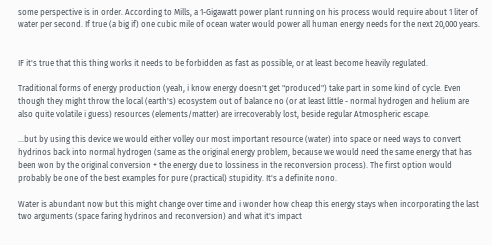some perspective is in order. According to Mills, a 1-Gigawatt power plant running on his process would require about 1 liter of water per second. If true (a big if) one cubic mile of ocean water would power all human energy needs for the next 20,000 years.


IF it's true that this thing works it needs to be forbidden as fast as possible, or at least become heavily regulated.

Traditional forms of energy production (yeah, i know energy doesn't get "produced") take part in some kind of cycle. Even though they might throw the local (earth's) ecosystem out of balance no (or at least little - normal hydrogen and helium are also quite volatile i guess) resources (elements/matter) are irrecoverably lost, beside regular Atmospheric escape.

...but by using this device we would either volley our most important resource (water) into space or need ways to convert hydrinos back into normal hydrogen (same as the original energy problem, because we would need the same energy that has been won by the original conversion + the energy due to lossiness in the reconversion process). The first option would probably be one of the best examples for pure (practical) stupidity. It's a definite nono.

Water is abundant now but this might change over time and i wonder how cheap this energy stays when incorporating the last two arguments (space faring hydrinos and reconversion) and what it's impact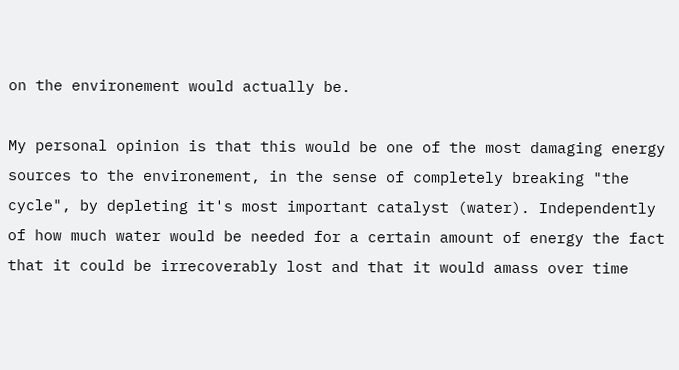on the environement would actually be.

My personal opinion is that this would be one of the most damaging energy sources to the environement, in the sense of completely breaking "the cycle", by depleting it's most important catalyst (water). Independently of how much water would be needed for a certain amount of energy the fact that it could be irrecoverably lost and that it would amass over time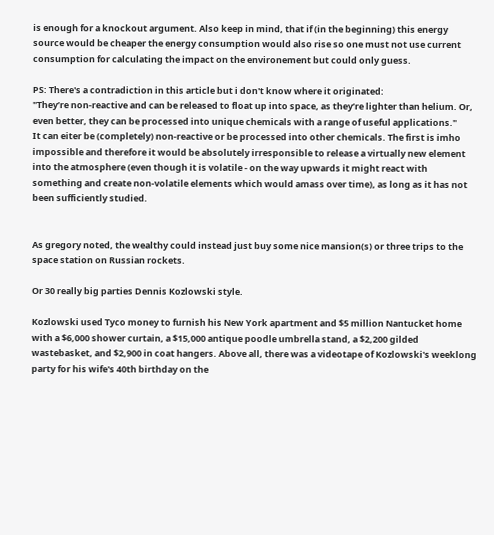is enough for a knockout argument. Also keep in mind, that if (in the beginning) this energy source would be cheaper the energy consumption would also rise so one must not use current consumption for calculating the impact on the environement but could only guess.

PS: There's a contradiction in this article but i don't know where it originated:
"They’re non-reactive and can be released to float up into space, as they’re lighter than helium. Or, even better, they can be processed into unique chemicals with a range of useful applications."
It can eiter be (completely) non-reactive or be processed into other chemicals. The first is imho impossible and therefore it would be absolutely irresponsible to release a virtually new element into the atmosphere (even though it is volatile - on the way upwards it might react with something and create non-volatile elements which would amass over time), as long as it has not been sufficiently studied.


As gregory noted, the wealthy could instead just buy some nice mansion(s) or three trips to the space station on Russian rockets.

Or 30 really big parties Dennis Kozlowski style.

Kozlowski used Tyco money to furnish his New York apartment and $5 million Nantucket home with a $6,000 shower curtain, a $15,000 antique poodle umbrella stand, a $2,200 gilded wastebasket, and $2,900 in coat hangers. Above all, there was a videotape of Kozlowski's weeklong party for his wife's 40th birthday on the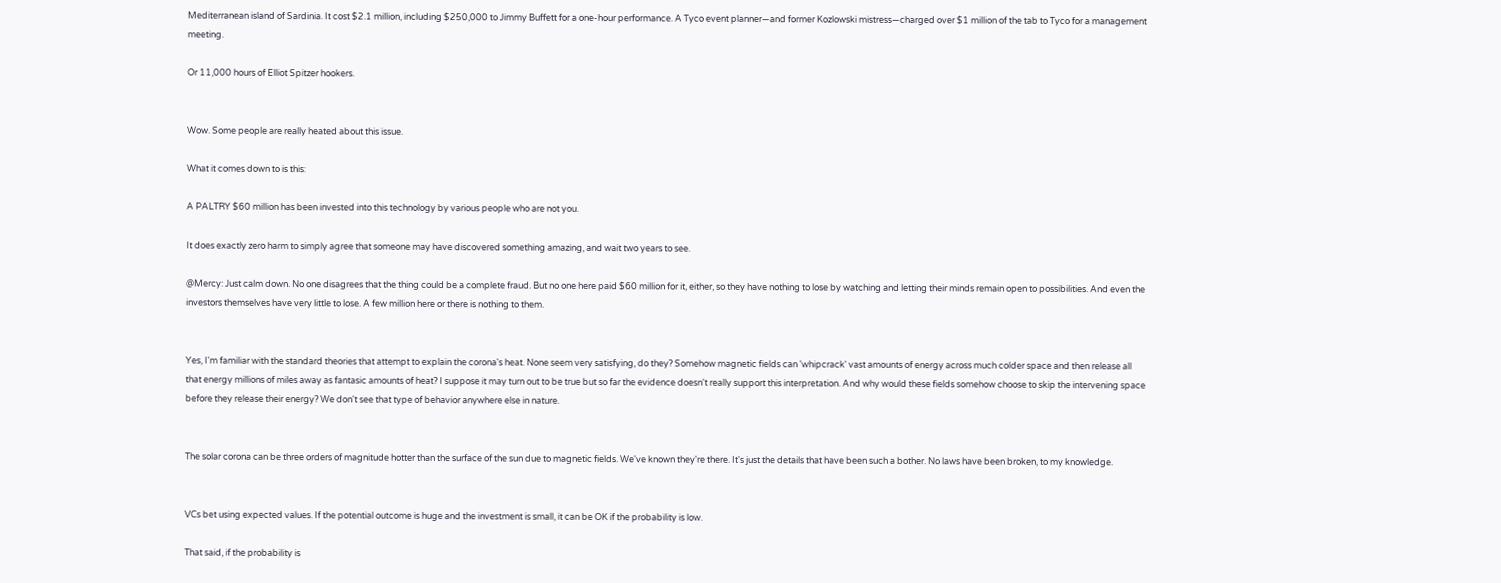Mediterranean island of Sardinia. It cost $2.1 million, including $250,000 to Jimmy Buffett for a one-hour performance. A Tyco event planner—and former Kozlowski mistress—charged over $1 million of the tab to Tyco for a management meeting.

Or 11,000 hours of Elliot Spitzer hookers.


Wow. Some people are really heated about this issue.

What it comes down to is this:

A PALTRY $60 million has been invested into this technology by various people who are not you.

It does exactly zero harm to simply agree that someone may have discovered something amazing, and wait two years to see.

@Mercy: Just calm down. No one disagrees that the thing could be a complete fraud. But no one here paid $60 million for it, either, so they have nothing to lose by watching and letting their minds remain open to possibilities. And even the investors themselves have very little to lose. A few million here or there is nothing to them.


Yes, I'm familiar with the standard theories that attempt to explain the corona's heat. None seem very satisfying, do they? Somehow magnetic fields can 'whipcrack' vast amounts of energy across much colder space and then release all that energy millions of miles away as fantasic amounts of heat? I suppose it may turn out to be true but so far the evidence doesn't really support this interpretation. And why would these fields somehow choose to skip the intervening space before they release their energy? We don't see that type of behavior anywhere else in nature.


The solar corona can be three orders of magnitude hotter than the surface of the sun due to magnetic fields. We've known they're there. It's just the details that have been such a bother. No laws have been broken, to my knowledge.


VCs bet using expected values. If the potential outcome is huge and the investment is small, it can be OK if the probability is low.

That said, if the probability is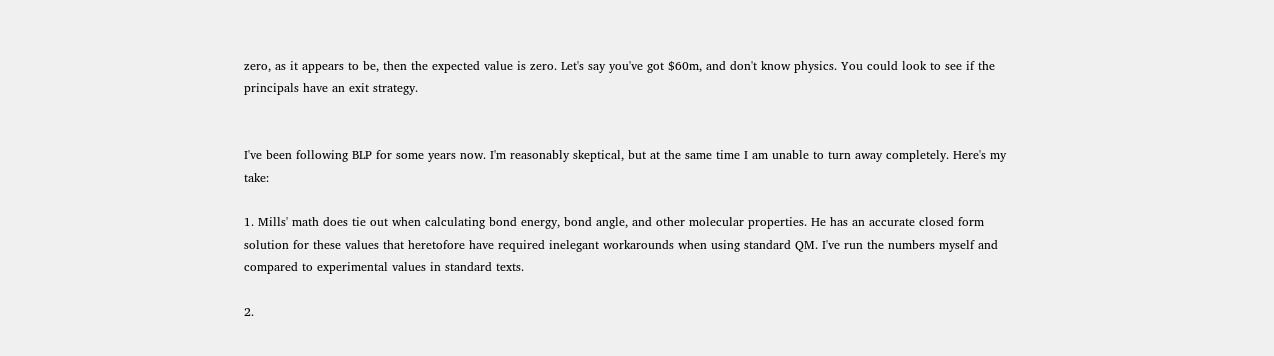zero, as it appears to be, then the expected value is zero. Let's say you've got $60m, and don't know physics. You could look to see if the principals have an exit strategy.


I've been following BLP for some years now. I'm reasonably skeptical, but at the same time I am unable to turn away completely. Here's my take:

1. Mills' math does tie out when calculating bond energy, bond angle, and other molecular properties. He has an accurate closed form solution for these values that heretofore have required inelegant workarounds when using standard QM. I've run the numbers myself and compared to experimental values in standard texts.

2.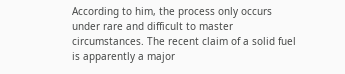According to him, the process only occurs under rare and difficult to master circumstances. The recent claim of a solid fuel is apparently a major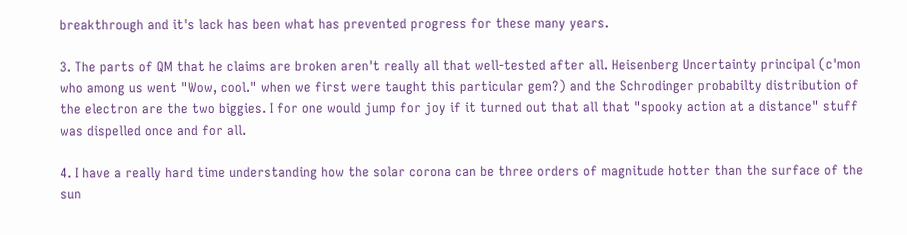breakthrough and it's lack has been what has prevented progress for these many years.

3. The parts of QM that he claims are broken aren't really all that well-tested after all. Heisenberg Uncertainty principal (c'mon who among us went "Wow, cool." when we first were taught this particular gem?) and the Schrodinger probabilty distribution of the electron are the two biggies. I for one would jump for joy if it turned out that all that "spooky action at a distance" stuff was dispelled once and for all.

4. I have a really hard time understanding how the solar corona can be three orders of magnitude hotter than the surface of the sun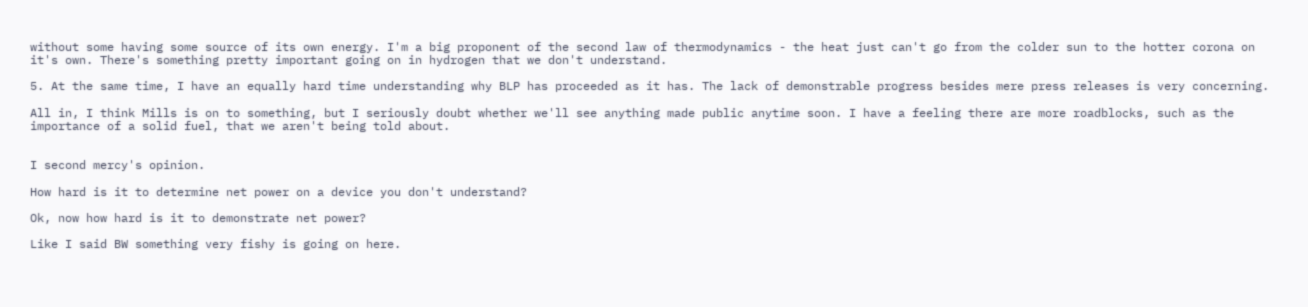without some having some source of its own energy. I'm a big proponent of the second law of thermodynamics - the heat just can't go from the colder sun to the hotter corona on it's own. There's something pretty important going on in hydrogen that we don't understand.

5. At the same time, I have an equally hard time understanding why BLP has proceeded as it has. The lack of demonstrable progress besides mere press releases is very concerning.

All in, I think Mills is on to something, but I seriously doubt whether we'll see anything made public anytime soon. I have a feeling there are more roadblocks, such as the importance of a solid fuel, that we aren't being told about.


I second mercy's opinion.

How hard is it to determine net power on a device you don't understand?

Ok, now how hard is it to demonstrate net power?

Like I said BW something very fishy is going on here.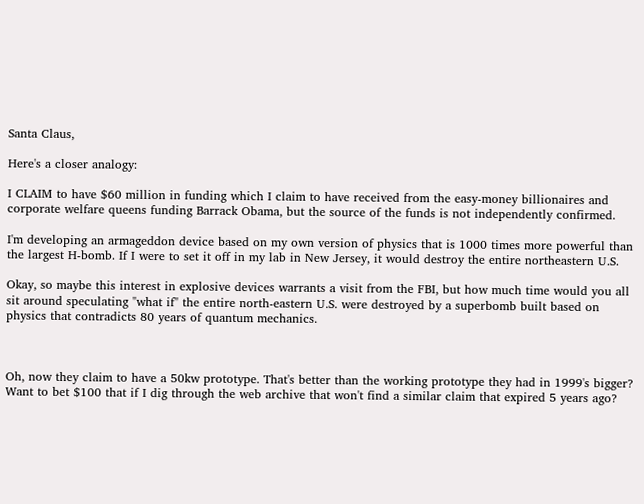Santa Claus,

Here's a closer analogy:

I CLAIM to have $60 million in funding which I claim to have received from the easy-money billionaires and corporate welfare queens funding Barrack Obama, but the source of the funds is not independently confirmed.

I'm developing an armageddon device based on my own version of physics that is 1000 times more powerful than the largest H-bomb. If I were to set it off in my lab in New Jersey, it would destroy the entire northeastern U.S.

Okay, so maybe this interest in explosive devices warrants a visit from the FBI, but how much time would you all sit around speculating "what if" the entire north-eastern U.S. were destroyed by a superbomb built based on physics that contradicts 80 years of quantum mechanics.



Oh, now they claim to have a 50kw prototype. That's better than the working prototype they had in 1999's bigger? Want to bet $100 that if I dig through the web archive that won't find a similar claim that expired 5 years ago?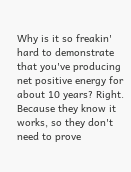Why is it so freakin' hard to demonstrate that you've producing net positive energy for about 10 years? Right. Because they know it works, so they don't need to prove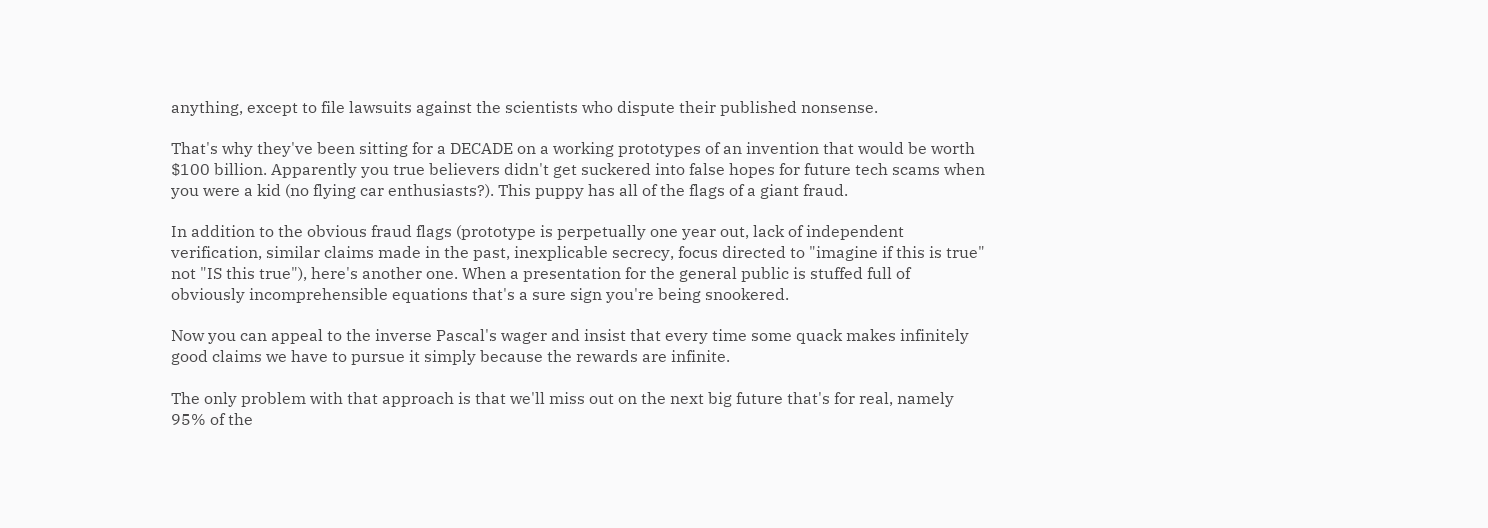anything, except to file lawsuits against the scientists who dispute their published nonsense.

That's why they've been sitting for a DECADE on a working prototypes of an invention that would be worth $100 billion. Apparently you true believers didn't get suckered into false hopes for future tech scams when you were a kid (no flying car enthusiasts?). This puppy has all of the flags of a giant fraud.

In addition to the obvious fraud flags (prototype is perpetually one year out, lack of independent verification, similar claims made in the past, inexplicable secrecy, focus directed to "imagine if this is true" not "IS this true"), here's another one. When a presentation for the general public is stuffed full of obviously incomprehensible equations that's a sure sign you're being snookered.

Now you can appeal to the inverse Pascal's wager and insist that every time some quack makes infinitely good claims we have to pursue it simply because the rewards are infinite.

The only problem with that approach is that we'll miss out on the next big future that's for real, namely 95% of the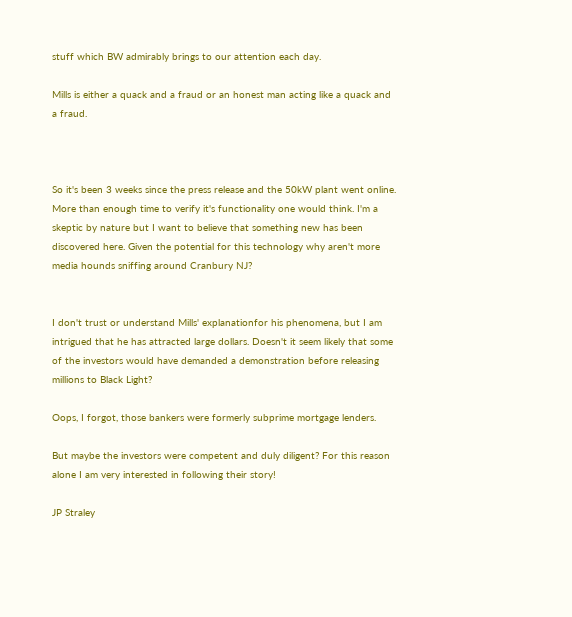stuff which BW admirably brings to our attention each day.

Mills is either a quack and a fraud or an honest man acting like a quack and a fraud.



So it's been 3 weeks since the press release and the 50kW plant went online. More than enough time to verify it's functionality one would think. I'm a skeptic by nature but I want to believe that something new has been discovered here. Given the potential for this technology why aren't more media hounds sniffing around Cranbury NJ?


I don't trust or understand Mills' explanationfor his phenomena, but I am intrigued that he has attracted large dollars. Doesn't it seem likely that some of the investors would have demanded a demonstration before releasing millions to Black Light?

Oops, I forgot, those bankers were formerly subprime mortgage lenders.

But maybe the investors were competent and duly diligent? For this reason alone I am very interested in following their story!

JP Straley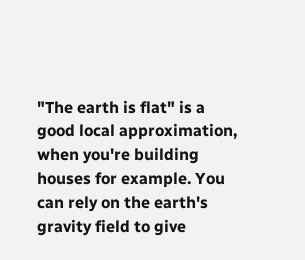"The earth is flat" is a good local approximation, when you're building houses for example. You can rely on the earth's gravity field to give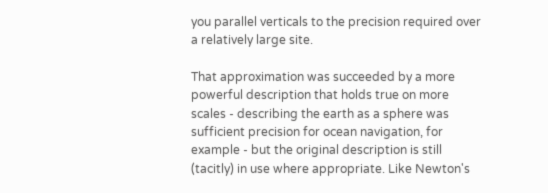you parallel verticals to the precision required over a relatively large site.

That approximation was succeeded by a more powerful description that holds true on more scales - describing the earth as a sphere was sufficient precision for ocean navigation, for example - but the original description is still (tacitly) in use where appropriate. Like Newton's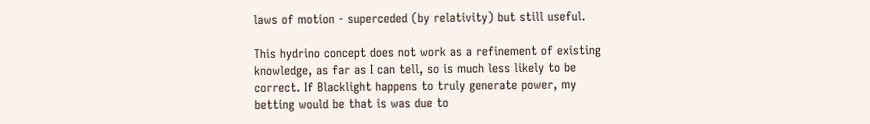laws of motion - superceded (by relativity) but still useful.

This hydrino concept does not work as a refinement of existing knowledge, as far as I can tell, so is much less likely to be correct. If Blacklight happens to truly generate power, my betting would be that is was due to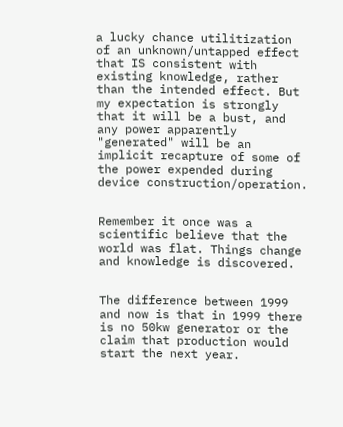a lucky chance utilitization of an unknown/untapped effect that IS consistent with existing knowledge, rather than the intended effect. But my expectation is strongly that it will be a bust, and any power apparently "generated" will be an implicit recapture of some of the power expended during device construction/operation.


Remember it once was a scientific believe that the world was flat. Things change and knowledge is discovered.


The difference between 1999 and now is that in 1999 there is no 50kw generator or the claim that production would start the next year.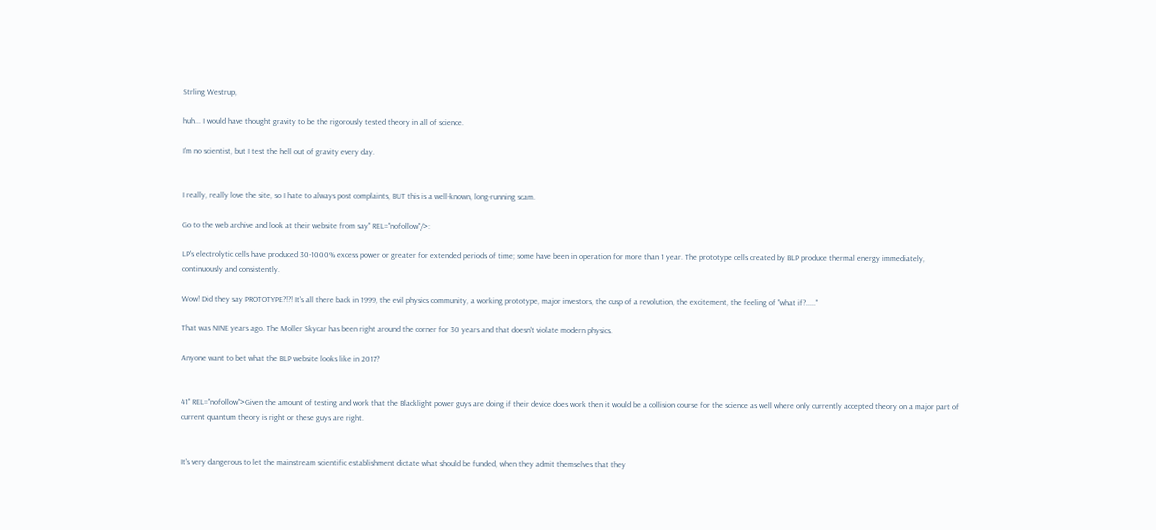Strling Westrup,

huh... I would have thought gravity to be the rigorously tested theory in all of science.

I'm no scientist, but I test the hell out of gravity every day.


I really, really love the site, so I hate to always post complaints, BUT this is a well-known, long-running scam.

Go to the web archive and look at their website from say" REL="nofollow"/>:

LP's electrolytic cells have produced 30-1000% excess power or greater for extended periods of time; some have been in operation for more than 1 year. The prototype cells created by BLP produce thermal energy immediately, continuously and consistently.

Wow! Did they say PROTOTYPE?!?! It's all there back in 1999, the evil physics community, a working prototype, major investors, the cusp of a revolution, the excitement, the feeling of "what if?....."

That was NINE years ago. The Moller Skycar has been right around the corner for 30 years and that doesn't violate modern physics.

Anyone want to bet what the BLP website looks like in 2017?


41" REL="nofollow">Given the amount of testing and work that the Blacklight power guys are doing if their device does work then it would be a collision course for the science as well where only currently accepted theory on a major part of current quantum theory is right or these guys are right.


It's very dangerous to let the mainstream scientific establishment dictate what should be funded, when they admit themselves that they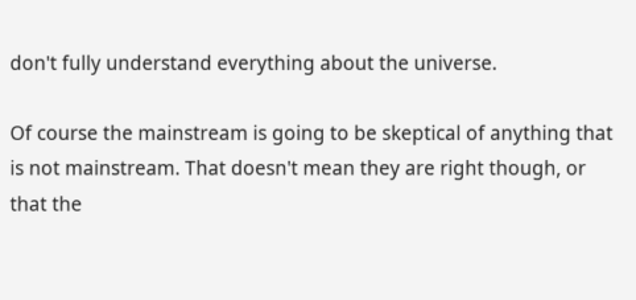don't fully understand everything about the universe.

Of course the mainstream is going to be skeptical of anything that is not mainstream. That doesn't mean they are right though, or that the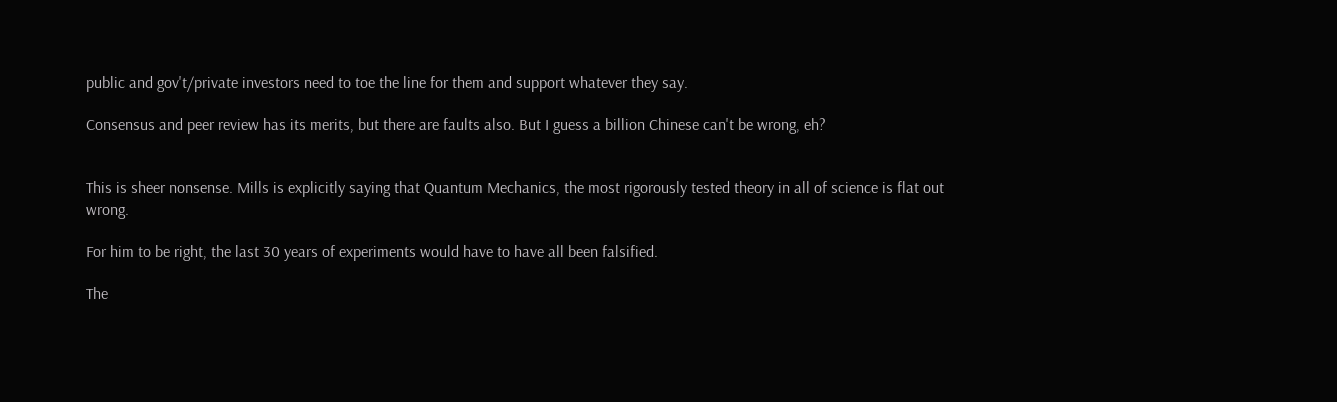public and gov't/private investors need to toe the line for them and support whatever they say.

Consensus and peer review has its merits, but there are faults also. But I guess a billion Chinese can't be wrong, eh?


This is sheer nonsense. Mills is explicitly saying that Quantum Mechanics, the most rigorously tested theory in all of science is flat out wrong.

For him to be right, the last 30 years of experiments would have to have all been falsified.

The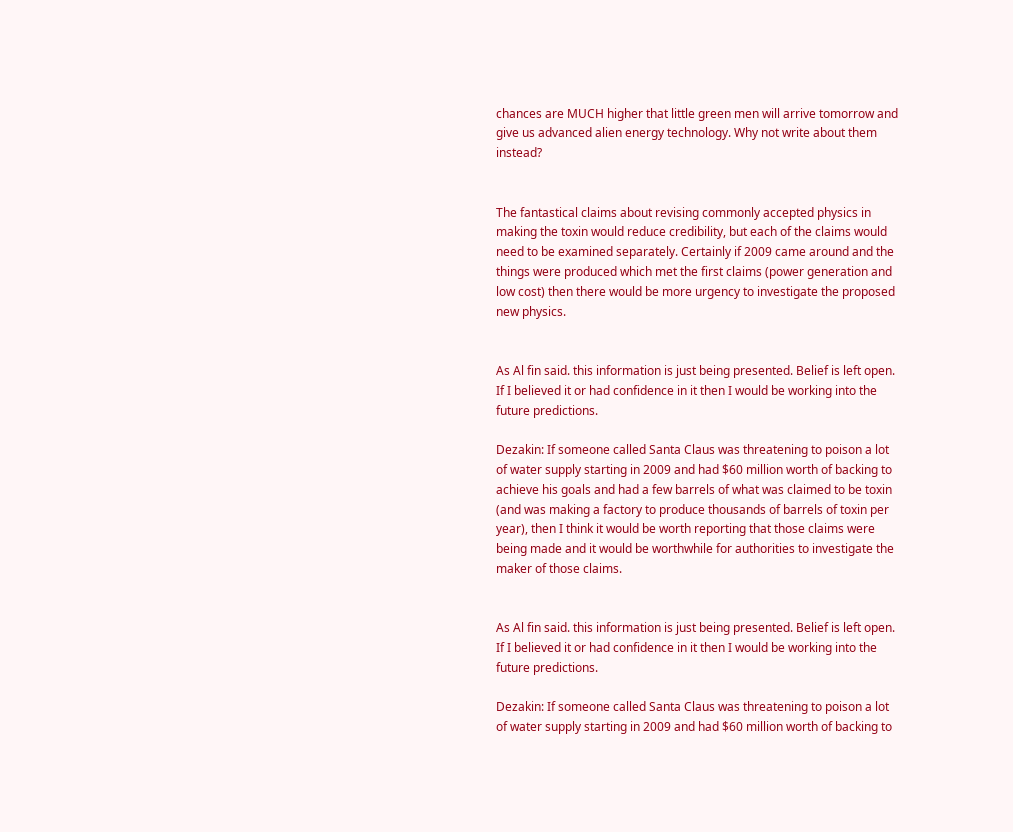chances are MUCH higher that little green men will arrive tomorrow and give us advanced alien energy technology. Why not write about them instead?


The fantastical claims about revising commonly accepted physics in making the toxin would reduce credibility, but each of the claims would need to be examined separately. Certainly if 2009 came around and the things were produced which met the first claims (power generation and low cost) then there would be more urgency to investigate the proposed new physics.


As Al fin said. this information is just being presented. Belief is left open. If I believed it or had confidence in it then I would be working into the future predictions.

Dezakin: If someone called Santa Claus was threatening to poison a lot of water supply starting in 2009 and had $60 million worth of backing to achieve his goals and had a few barrels of what was claimed to be toxin (and was making a factory to produce thousands of barrels of toxin per year), then I think it would be worth reporting that those claims were being made and it would be worthwhile for authorities to investigate the maker of those claims.


As Al fin said. this information is just being presented. Belief is left open. If I believed it or had confidence in it then I would be working into the future predictions.

Dezakin: If someone called Santa Claus was threatening to poison a lot of water supply starting in 2009 and had $60 million worth of backing to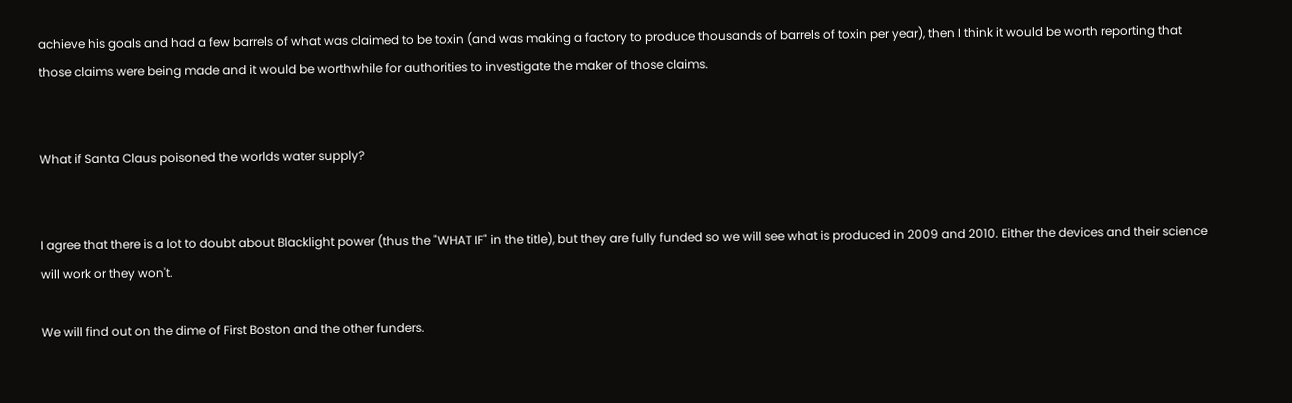achieve his goals and had a few barrels of what was claimed to be toxin (and was making a factory to produce thousands of barrels of toxin per year), then I think it would be worth reporting that those claims were being made and it would be worthwhile for authorities to investigate the maker of those claims.


What if Santa Claus poisoned the worlds water supply?


I agree that there is a lot to doubt about Blacklight power (thus the "WHAT IF" in the title), but they are fully funded so we will see what is produced in 2009 and 2010. Either the devices and their science will work or they won't.

We will find out on the dime of First Boston and the other funders.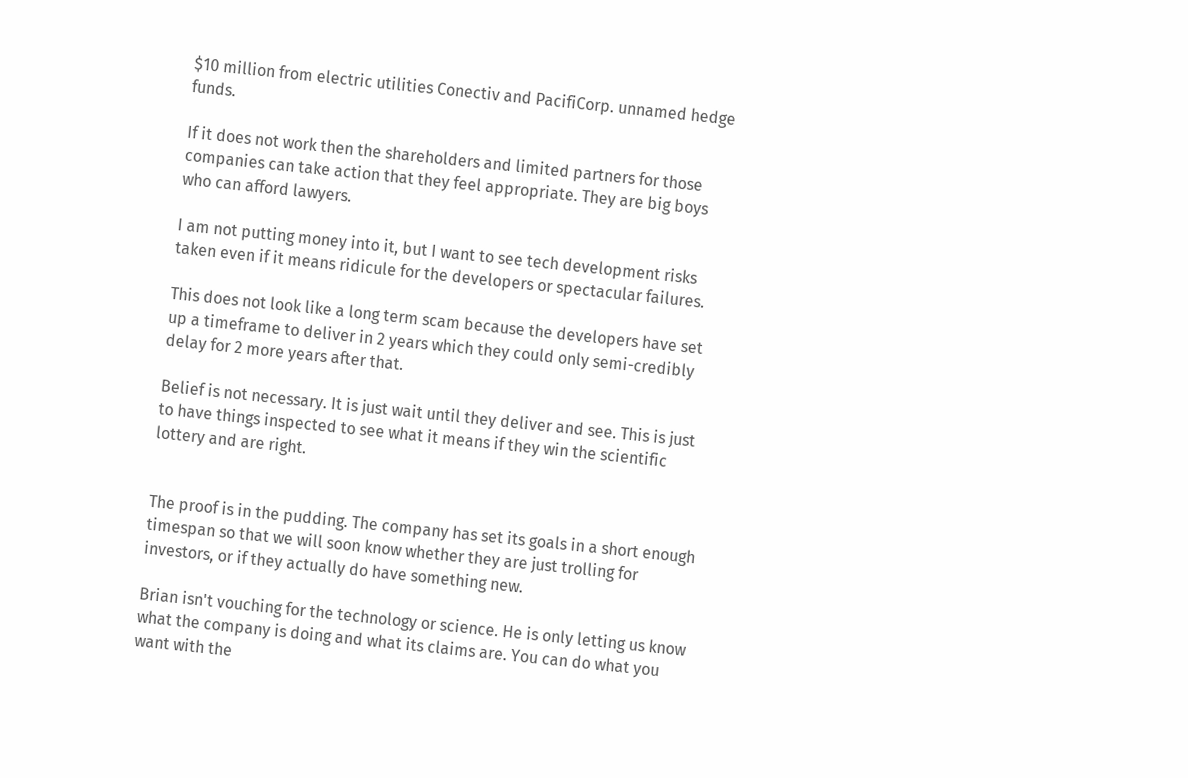$10 million from electric utilities Conectiv and PacifiCorp. unnamed hedge funds.

If it does not work then the shareholders and limited partners for those companies can take action that they feel appropriate. They are big boys who can afford lawyers.

I am not putting money into it, but I want to see tech development risks taken even if it means ridicule for the developers or spectacular failures.

This does not look like a long term scam because the developers have set up a timeframe to deliver in 2 years which they could only semi-credibly delay for 2 more years after that.

Belief is not necessary. It is just wait until they deliver and see. This is just to have things inspected to see what it means if they win the scientific lottery and are right.


The proof is in the pudding. The company has set its goals in a short enough timespan so that we will soon know whether they are just trolling for investors, or if they actually do have something new.

Brian isn't vouching for the technology or science. He is only letting us know what the company is doing and what its claims are. You can do what you want with the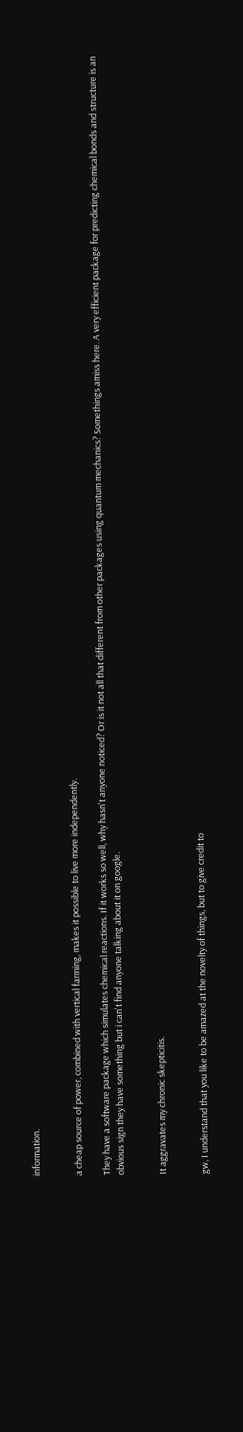information.


a cheap source of power, combined with vertical farming, makes it possible to live more independently.

They have a software package which simulates chemical reactions. If it works so well, why hasn't anyone noticed? Or is it not all that different from other packages using quantum mechanics? Somethings amiss here. A very efficient package for predicting chemical bonds and structure is an obvious sign they have something but i can't find anyone talking about it on google.


It aggravates my chronic skepticitis.


gw, I understand that you like to be amazed at the novelty of things, but to give credit to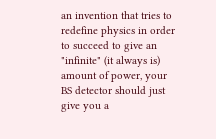an invention that tries to redefine physics in order to succeed to give an "infinite" (it always is) amount of power, your BS detector should just give you a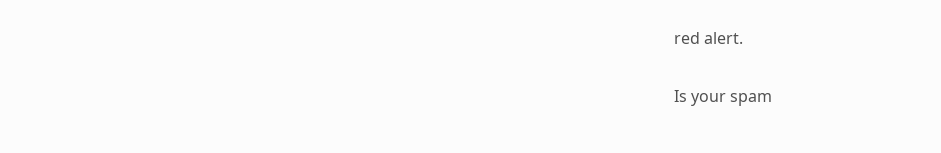red alert.

Is your spam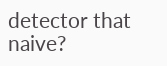detector that naive?